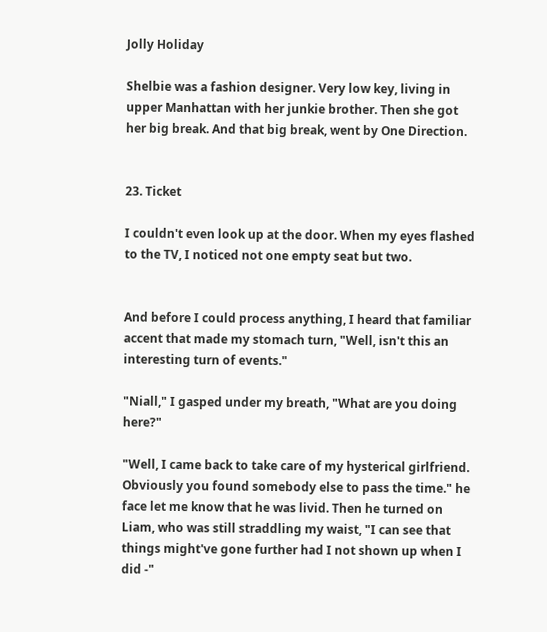Jolly Holiday

Shelbie was a fashion designer. Very low key, living in upper Manhattan with her junkie brother. Then she got her big break. And that big break, went by One Direction.


23. Ticket

I couldn't even look up at the door. When my eyes flashed to the TV, I noticed not one empty seat but two.


And before I could process anything, I heard that familiar accent that made my stomach turn, "Well, isn't this an interesting turn of events."

"Niall," I gasped under my breath, "What are you doing here?"

"Well, I came back to take care of my hysterical girlfriend. Obviously you found somebody else to pass the time." he face let me know that he was livid. Then he turned on Liam, who was still straddling my waist, "I can see that things might've gone further had I not shown up when I did -"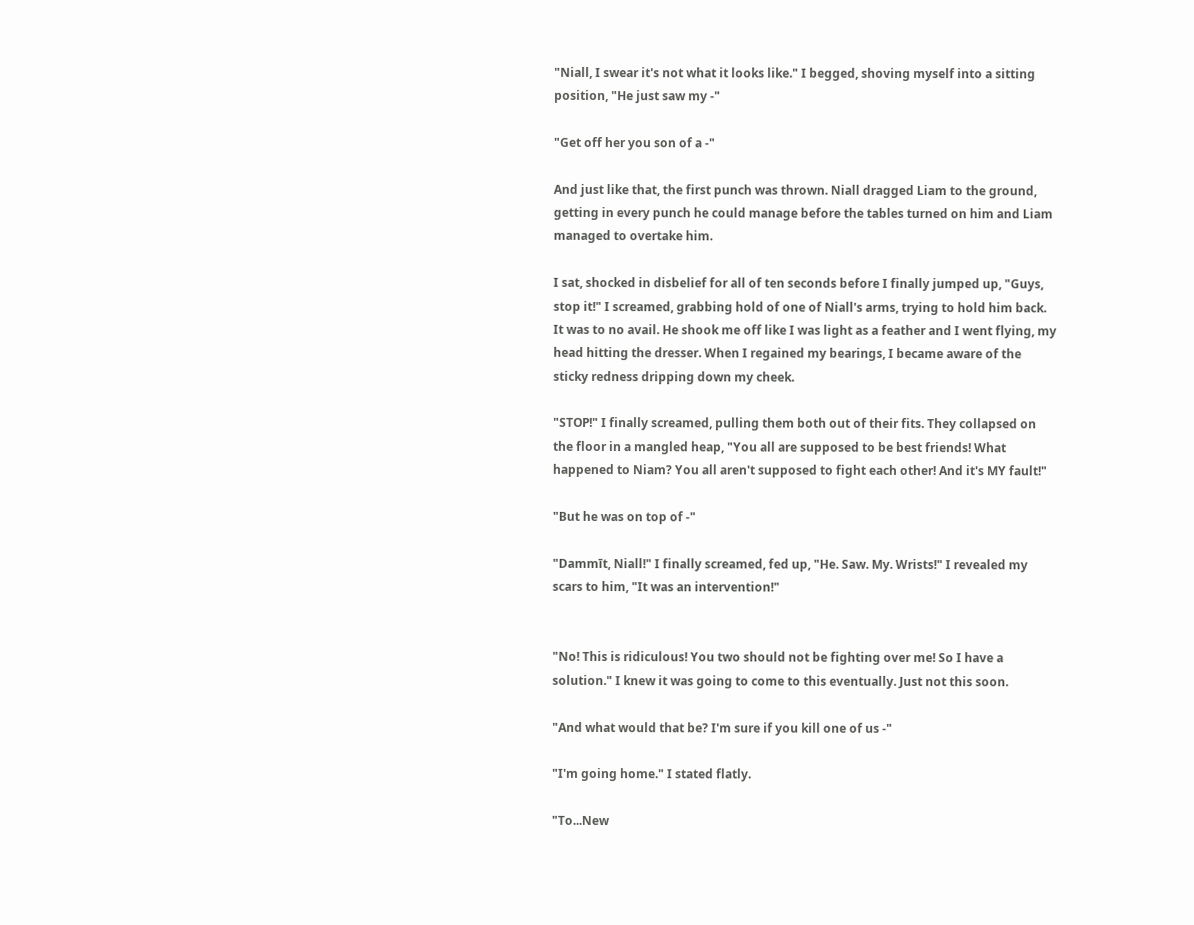"Niall, I swear it's not what it looks like." I begged, shoving myself into a sitting position, "He just saw my -"

"Get off her you son of a -"

And just like that, the first punch was thrown. Niall dragged Liam to the ground, getting in every punch he could manage before the tables turned on him and Liam managed to overtake him.

I sat, shocked in disbelief for all of ten seconds before I finally jumped up, "Guys, stop it!" I screamed, grabbing hold of one of Niall's arms, trying to hold him back. It was to no avail. He shook me off like I was light as a feather and I went flying, my head hitting the dresser. When I regained my bearings, I became aware of the sticky redness dripping down my cheek.

"STOP!" I finally screamed, pulling them both out of their fits. They collapsed on the floor in a mangled heap, "You all are supposed to be best friends! What happened to Niam? You all aren't supposed to fight each other! And it's MY fault!"

"But he was on top of -"

"Dammīt, Niall!" I finally screamed, fed up, "He. Saw. My. Wrists!" I revealed my scars to him, "It was an intervention!"


"No! This is ridiculous! You two should not be fighting over me! So I have a solution." I knew it was going to come to this eventually. Just not this soon.

"And what would that be? I'm sure if you kill one of us -"

"I'm going home." I stated flatly.

"To...New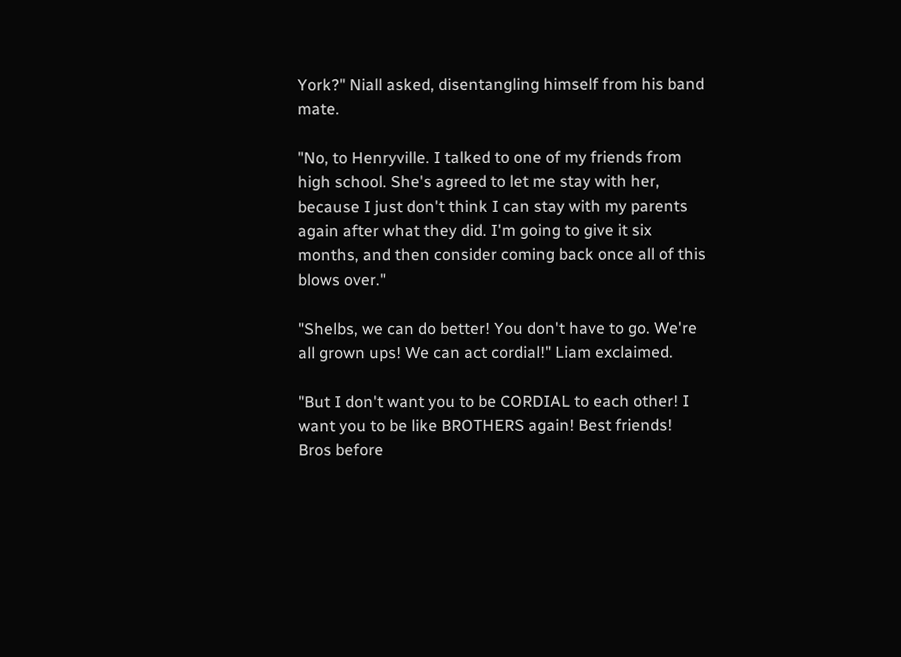York?" Niall asked, disentangling himself from his band mate.

"No, to Henryville. I talked to one of my friends from high school. She's agreed to let me stay with her, because I just don't think I can stay with my parents again after what they did. I'm going to give it six months, and then consider coming back once all of this blows over."

"Shelbs, we can do better! You don't have to go. We're all grown ups! We can act cordial!" Liam exclaimed.

"But I don't want you to be CORDIAL to each other! I want you to be like BROTHERS again! Best friends! Bros before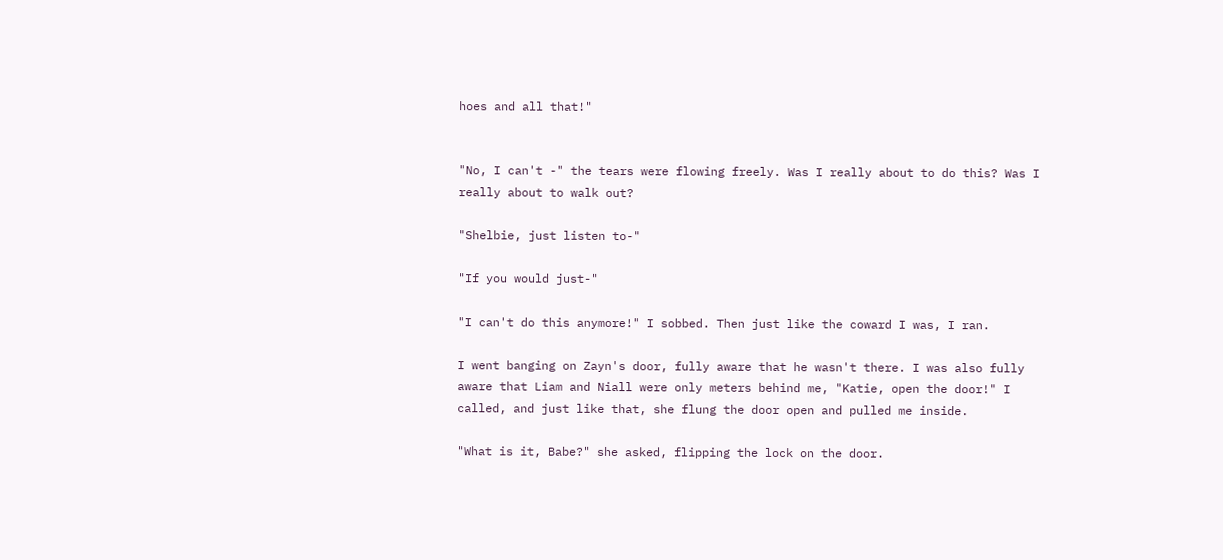hoes and all that!"


"No, I can't -" the tears were flowing freely. Was I really about to do this? Was I really about to walk out?

"Shelbie, just listen to-"

"If you would just-"

"I can't do this anymore!" I sobbed. Then just like the coward I was, I ran.

I went banging on Zayn's door, fully aware that he wasn't there. I was also fully aware that Liam and Niall were only meters behind me, "Katie, open the door!" I called, and just like that, she flung the door open and pulled me inside.

"What is it, Babe?" she asked, flipping the lock on the door.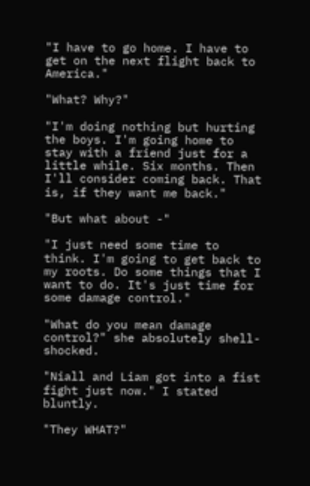"I have to go home. I have to get on the next flight back to America."

"What? Why?"

"I'm doing nothing but hurting the boys. I'm going home to stay with a friend just for a little while. Six months. Then I'll consider coming back. That is, if they want me back."

"But what about -"

"I just need some time to think. I'm going to get back to my roots. Do some things that I want to do. It's just time for some damage control."

"What do you mean damage control?" she absolutely shell-shocked.

"Niall and Liam got into a fist fight just now." I stated bluntly.

"They WHAT?"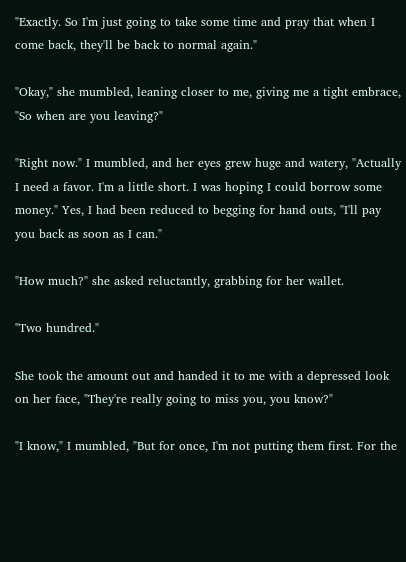"Exactly. So I'm just going to take some time and pray that when I come back, they'll be back to normal again."

"Okay," she mumbled, leaning closer to me, giving me a tight embrace, "So when are you leaving?"

"Right now." I mumbled, and her eyes grew huge and watery, "Actually I need a favor. I'm a little short. I was hoping I could borrow some money." Yes, I had been reduced to begging for hand outs, "I'll pay you back as soon as I can."

"How much?" she asked reluctantly, grabbing for her wallet.

"Two hundred."

She took the amount out and handed it to me with a depressed look on her face, "They're really going to miss you, you know?"

"I know," I mumbled, "But for once, I'm not putting them first. For the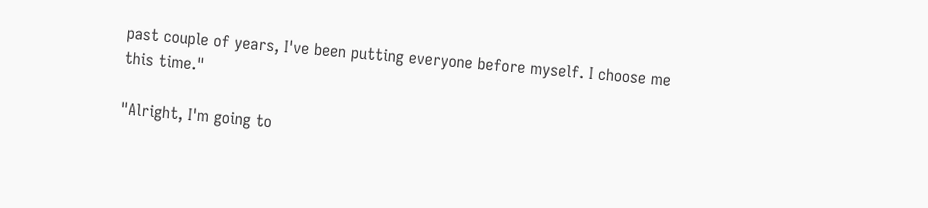past couple of years, I've been putting everyone before myself. I choose me this time."

"Alright, I'm going to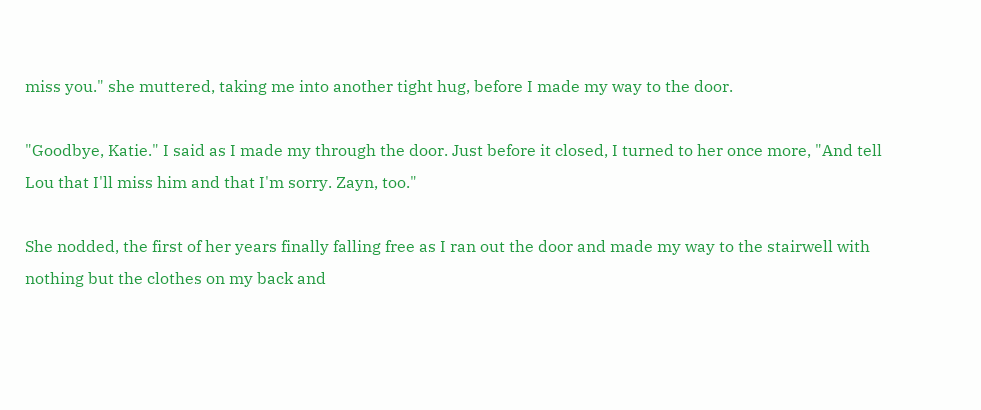miss you." she muttered, taking me into another tight hug, before I made my way to the door.

"Goodbye, Katie." I said as I made my through the door. Just before it closed, I turned to her once more, "And tell Lou that I'll miss him and that I'm sorry. Zayn, too."

She nodded, the first of her years finally falling free as I ran out the door and made my way to the stairwell with nothing but the clothes on my back and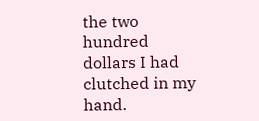the two hundred dollars I had clutched in my hand.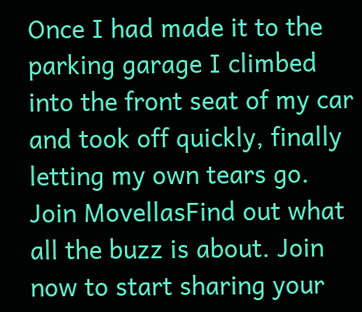Once I had made it to the parking garage I climbed into the front seat of my car and took off quickly, finally letting my own tears go.
Join MovellasFind out what all the buzz is about. Join now to start sharing your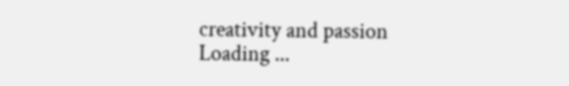creativity and passion
Loading ...